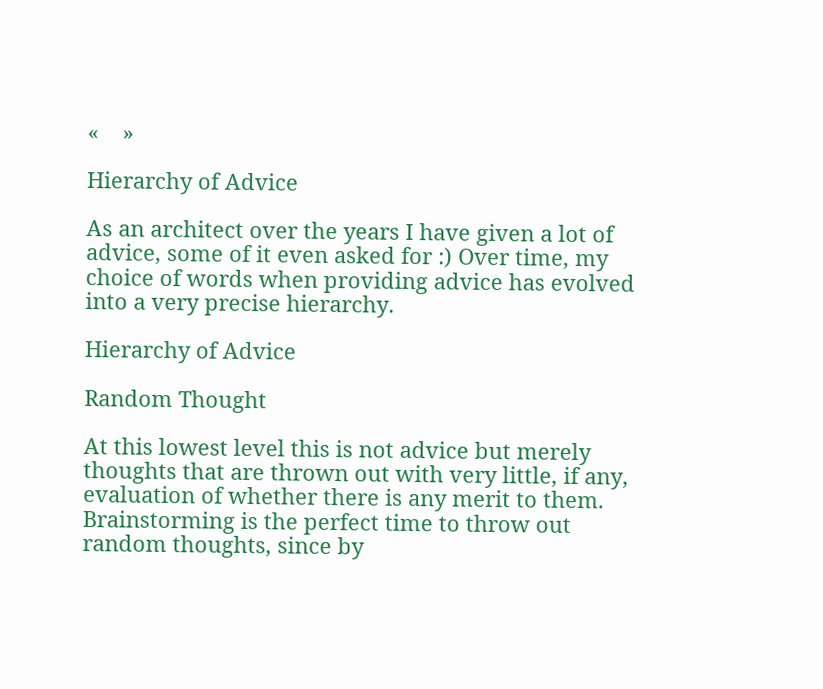«    »

Hierarchy of Advice

As an architect over the years I have given a lot of advice, some of it even asked for :) Over time, my choice of words when providing advice has evolved into a very precise hierarchy.

Hierarchy of Advice

Random Thought

At this lowest level this is not advice but merely thoughts that are thrown out with very little, if any, evaluation of whether there is any merit to them. Brainstorming is the perfect time to throw out random thoughts, since by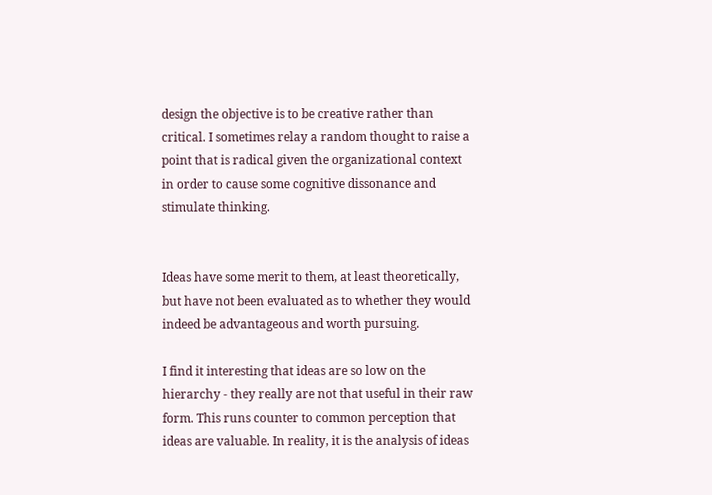design the objective is to be creative rather than critical. I sometimes relay a random thought to raise a point that is radical given the organizational context in order to cause some cognitive dissonance and stimulate thinking.


Ideas have some merit to them, at least theoretically, but have not been evaluated as to whether they would indeed be advantageous and worth pursuing.

I find it interesting that ideas are so low on the hierarchy - they really are not that useful in their raw form. This runs counter to common perception that ideas are valuable. In reality, it is the analysis of ideas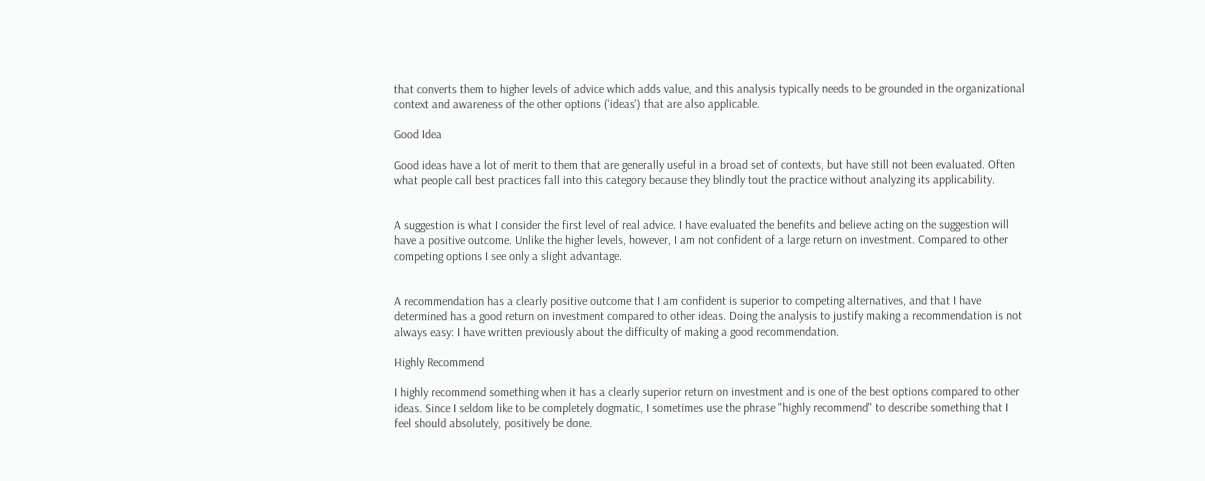that converts them to higher levels of advice which adds value, and this analysis typically needs to be grounded in the organizational context and awareness of the other options ('ideas') that are also applicable.

Good Idea

Good ideas have a lot of merit to them that are generally useful in a broad set of contexts, but have still not been evaluated. Often what people call best practices fall into this category because they blindly tout the practice without analyzing its applicability.


A suggestion is what I consider the first level of real advice. I have evaluated the benefits and believe acting on the suggestion will have a positive outcome. Unlike the higher levels, however, I am not confident of a large return on investment. Compared to other competing options I see only a slight advantage.


A recommendation has a clearly positive outcome that I am confident is superior to competing alternatives, and that I have determined has a good return on investment compared to other ideas. Doing the analysis to justify making a recommendation is not always easy: I have written previously about the difficulty of making a good recommendation.

Highly Recommend

I highly recommend something when it has a clearly superior return on investment and is one of the best options compared to other ideas. Since I seldom like to be completely dogmatic, I sometimes use the phrase "highly recommend" to describe something that I feel should absolutely, positively be done.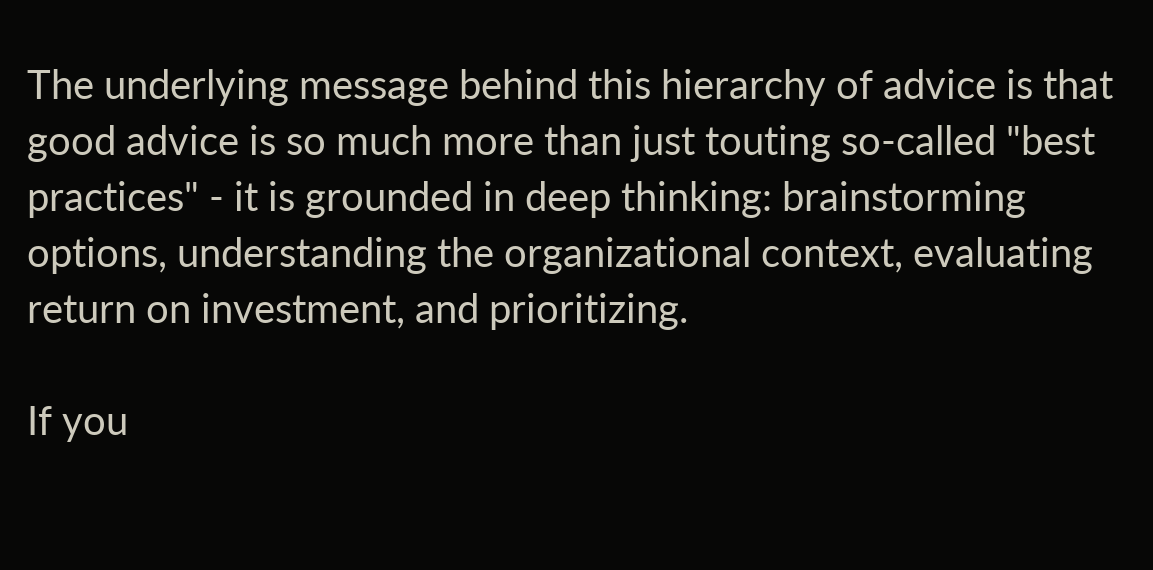The underlying message behind this hierarchy of advice is that good advice is so much more than just touting so-called "best practices" - it is grounded in deep thinking: brainstorming options, understanding the organizational context, evaluating return on investment, and prioritizing.

If you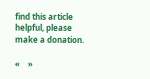find this article helpful, please make a donation.

«    »